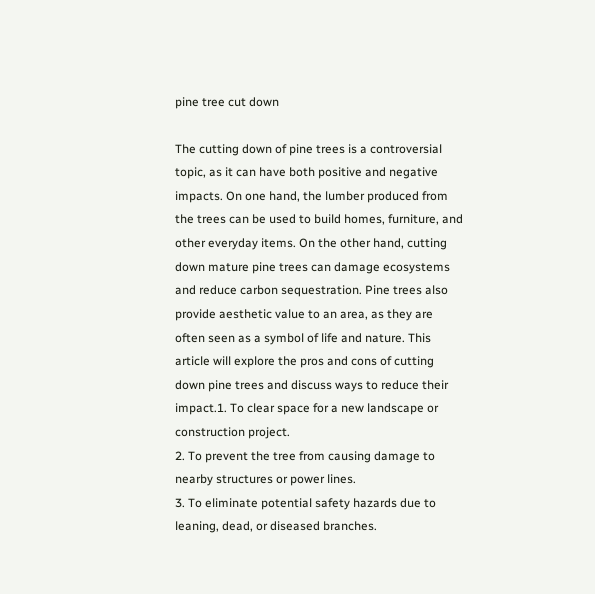pine tree cut down

The cutting down of pine trees is a controversial topic, as it can have both positive and negative impacts. On one hand, the lumber produced from the trees can be used to build homes, furniture, and other everyday items. On the other hand, cutting down mature pine trees can damage ecosystems and reduce carbon sequestration. Pine trees also provide aesthetic value to an area, as they are often seen as a symbol of life and nature. This article will explore the pros and cons of cutting down pine trees and discuss ways to reduce their impact.1. To clear space for a new landscape or construction project.
2. To prevent the tree from causing damage to nearby structures or power lines.
3. To eliminate potential safety hazards due to leaning, dead, or diseased branches.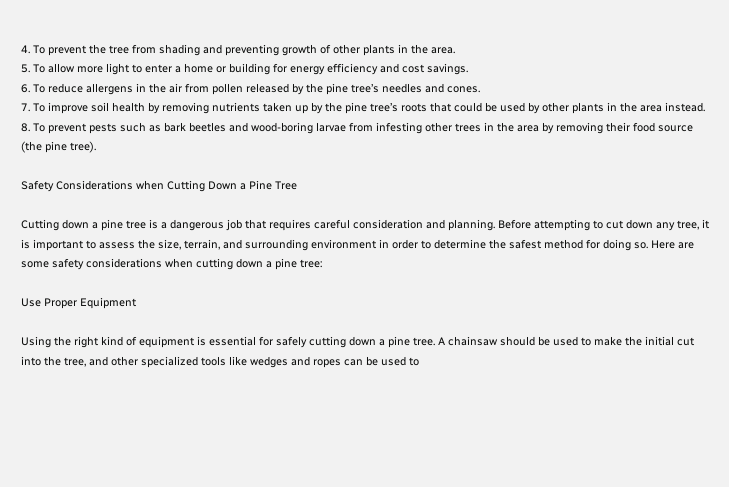4. To prevent the tree from shading and preventing growth of other plants in the area.
5. To allow more light to enter a home or building for energy efficiency and cost savings.
6. To reduce allergens in the air from pollen released by the pine tree’s needles and cones.
7. To improve soil health by removing nutrients taken up by the pine tree’s roots that could be used by other plants in the area instead.
8. To prevent pests such as bark beetles and wood-boring larvae from infesting other trees in the area by removing their food source (the pine tree).

Safety Considerations when Cutting Down a Pine Tree

Cutting down a pine tree is a dangerous job that requires careful consideration and planning. Before attempting to cut down any tree, it is important to assess the size, terrain, and surrounding environment in order to determine the safest method for doing so. Here are some safety considerations when cutting down a pine tree:

Use Proper Equipment

Using the right kind of equipment is essential for safely cutting down a pine tree. A chainsaw should be used to make the initial cut into the tree, and other specialized tools like wedges and ropes can be used to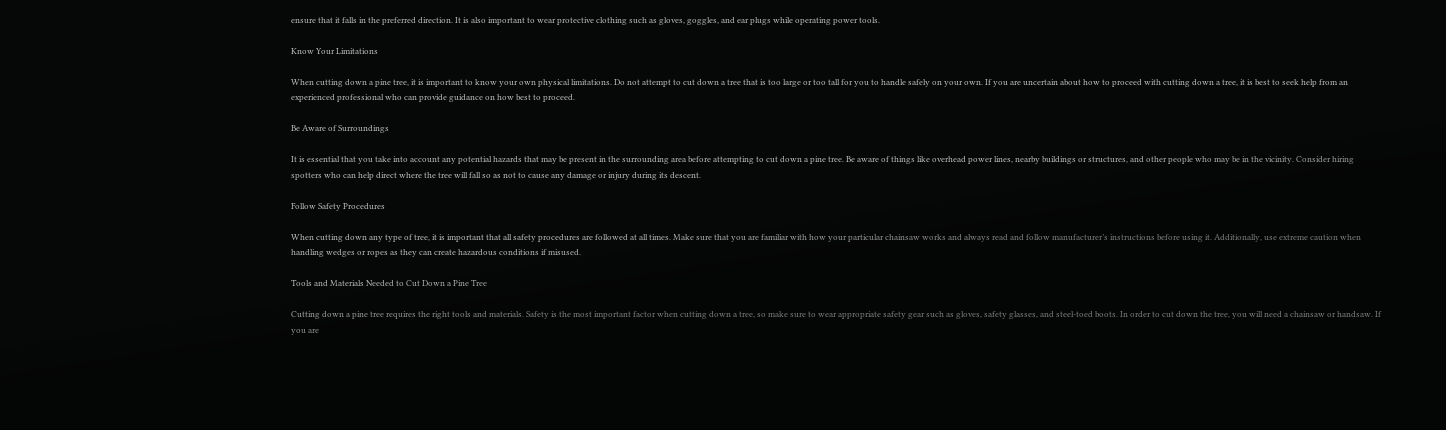ensure that it falls in the preferred direction. It is also important to wear protective clothing such as gloves, goggles, and ear plugs while operating power tools.

Know Your Limitations

When cutting down a pine tree, it is important to know your own physical limitations. Do not attempt to cut down a tree that is too large or too tall for you to handle safely on your own. If you are uncertain about how to proceed with cutting down a tree, it is best to seek help from an experienced professional who can provide guidance on how best to proceed.

Be Aware of Surroundings

It is essential that you take into account any potential hazards that may be present in the surrounding area before attempting to cut down a pine tree. Be aware of things like overhead power lines, nearby buildings or structures, and other people who may be in the vicinity. Consider hiring spotters who can help direct where the tree will fall so as not to cause any damage or injury during its descent.

Follow Safety Procedures

When cutting down any type of tree, it is important that all safety procedures are followed at all times. Make sure that you are familiar with how your particular chainsaw works and always read and follow manufacturer’s instructions before using it. Additionally, use extreme caution when handling wedges or ropes as they can create hazardous conditions if misused.

Tools and Materials Needed to Cut Down a Pine Tree

Cutting down a pine tree requires the right tools and materials. Safety is the most important factor when cutting down a tree, so make sure to wear appropriate safety gear such as gloves, safety glasses, and steel-toed boots. In order to cut down the tree, you will need a chainsaw or handsaw. If you are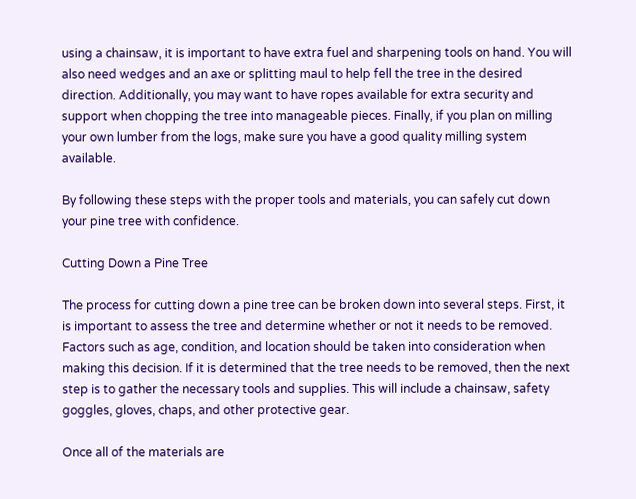using a chainsaw, it is important to have extra fuel and sharpening tools on hand. You will also need wedges and an axe or splitting maul to help fell the tree in the desired direction. Additionally, you may want to have ropes available for extra security and support when chopping the tree into manageable pieces. Finally, if you plan on milling your own lumber from the logs, make sure you have a good quality milling system available.

By following these steps with the proper tools and materials, you can safely cut down your pine tree with confidence.

Cutting Down a Pine Tree

The process for cutting down a pine tree can be broken down into several steps. First, it is important to assess the tree and determine whether or not it needs to be removed. Factors such as age, condition, and location should be taken into consideration when making this decision. If it is determined that the tree needs to be removed, then the next step is to gather the necessary tools and supplies. This will include a chainsaw, safety goggles, gloves, chaps, and other protective gear.

Once all of the materials are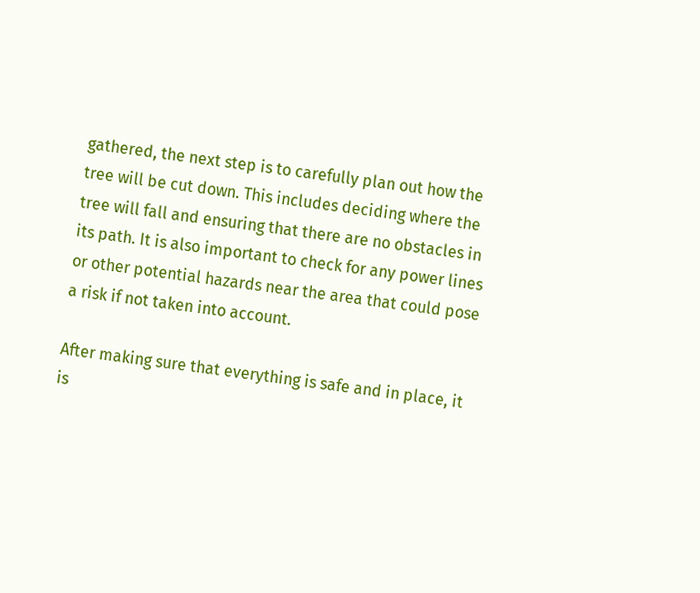gathered, the next step is to carefully plan out how the tree will be cut down. This includes deciding where the tree will fall and ensuring that there are no obstacles in its path. It is also important to check for any power lines or other potential hazards near the area that could pose a risk if not taken into account.

After making sure that everything is safe and in place, it is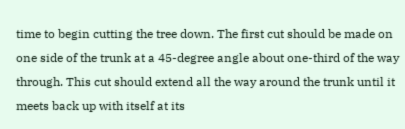time to begin cutting the tree down. The first cut should be made on one side of the trunk at a 45-degree angle about one-third of the way through. This cut should extend all the way around the trunk until it meets back up with itself at its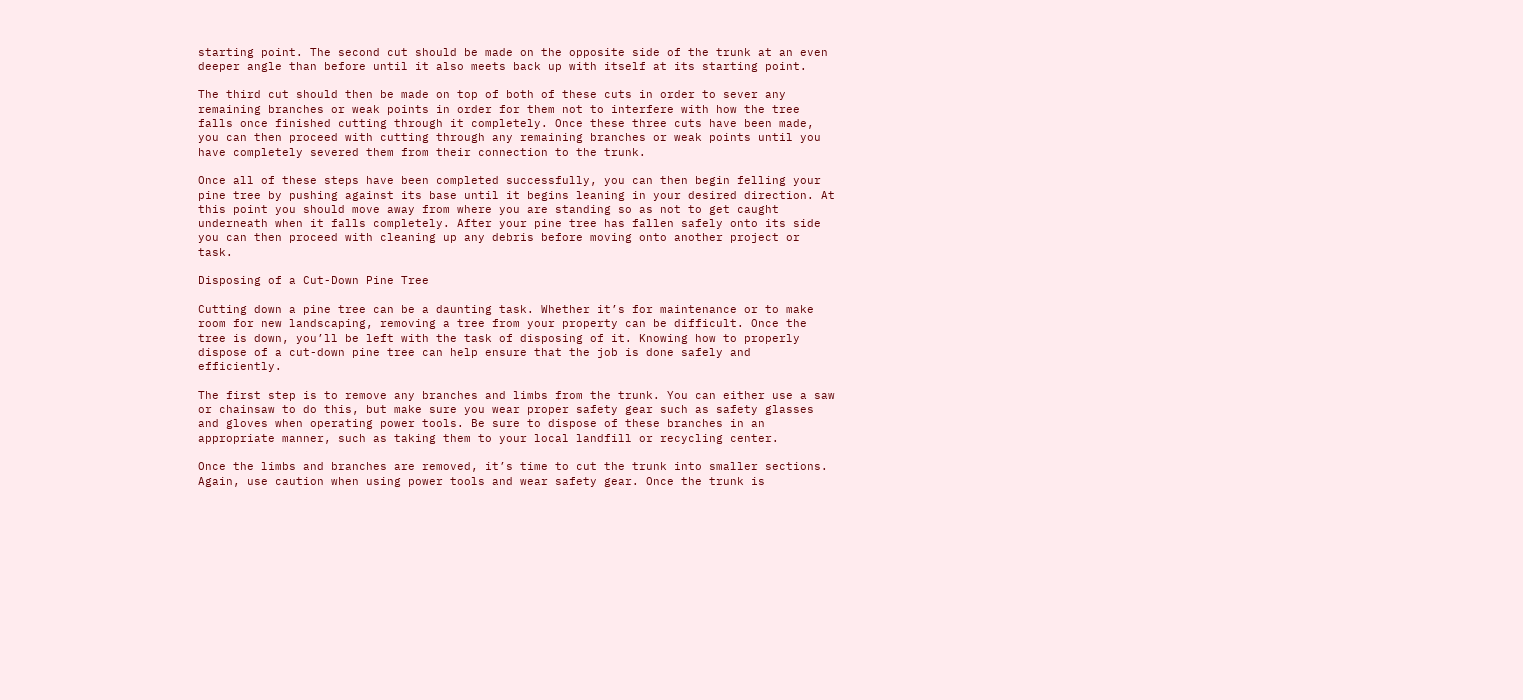starting point. The second cut should be made on the opposite side of the trunk at an even deeper angle than before until it also meets back up with itself at its starting point.

The third cut should then be made on top of both of these cuts in order to sever any remaining branches or weak points in order for them not to interfere with how the tree falls once finished cutting through it completely. Once these three cuts have been made, you can then proceed with cutting through any remaining branches or weak points until you have completely severed them from their connection to the trunk.

Once all of these steps have been completed successfully, you can then begin felling your pine tree by pushing against its base until it begins leaning in your desired direction. At this point you should move away from where you are standing so as not to get caught underneath when it falls completely. After your pine tree has fallen safely onto its side you can then proceed with cleaning up any debris before moving onto another project or task.

Disposing of a Cut-Down Pine Tree

Cutting down a pine tree can be a daunting task. Whether it’s for maintenance or to make room for new landscaping, removing a tree from your property can be difficult. Once the tree is down, you’ll be left with the task of disposing of it. Knowing how to properly dispose of a cut-down pine tree can help ensure that the job is done safely and efficiently.

The first step is to remove any branches and limbs from the trunk. You can either use a saw or chainsaw to do this, but make sure you wear proper safety gear such as safety glasses and gloves when operating power tools. Be sure to dispose of these branches in an appropriate manner, such as taking them to your local landfill or recycling center.

Once the limbs and branches are removed, it’s time to cut the trunk into smaller sections. Again, use caution when using power tools and wear safety gear. Once the trunk is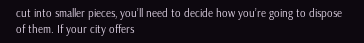cut into smaller pieces, you’ll need to decide how you’re going to dispose of them. If your city offers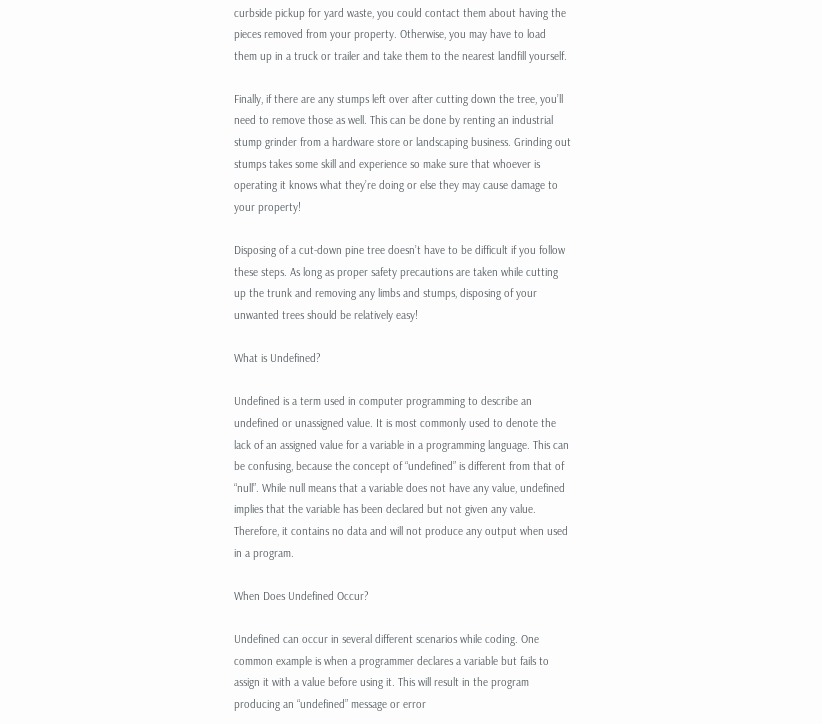curbside pickup for yard waste, you could contact them about having the pieces removed from your property. Otherwise, you may have to load them up in a truck or trailer and take them to the nearest landfill yourself.

Finally, if there are any stumps left over after cutting down the tree, you’ll need to remove those as well. This can be done by renting an industrial stump grinder from a hardware store or landscaping business. Grinding out stumps takes some skill and experience so make sure that whoever is operating it knows what they’re doing or else they may cause damage to your property!

Disposing of a cut-down pine tree doesn’t have to be difficult if you follow these steps. As long as proper safety precautions are taken while cutting up the trunk and removing any limbs and stumps, disposing of your unwanted trees should be relatively easy!

What is Undefined?

Undefined is a term used in computer programming to describe an undefined or unassigned value. It is most commonly used to denote the lack of an assigned value for a variable in a programming language. This can be confusing, because the concept of “undefined” is different from that of “null”. While null means that a variable does not have any value, undefined implies that the variable has been declared but not given any value. Therefore, it contains no data and will not produce any output when used in a program.

When Does Undefined Occur?

Undefined can occur in several different scenarios while coding. One common example is when a programmer declares a variable but fails to assign it with a value before using it. This will result in the program producing an “undefined” message or error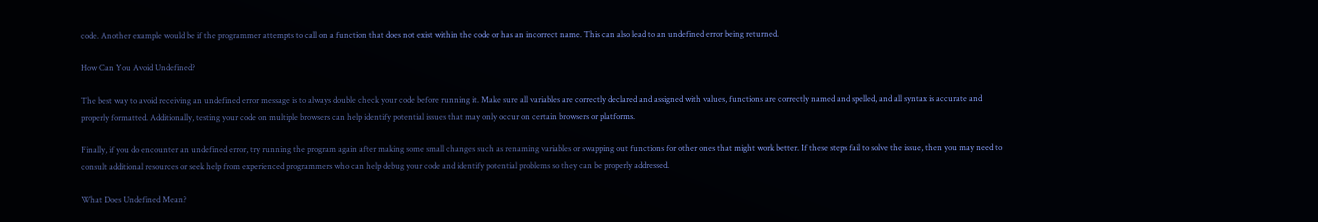code. Another example would be if the programmer attempts to call on a function that does not exist within the code or has an incorrect name. This can also lead to an undefined error being returned.

How Can You Avoid Undefined?

The best way to avoid receiving an undefined error message is to always double check your code before running it. Make sure all variables are correctly declared and assigned with values, functions are correctly named and spelled, and all syntax is accurate and properly formatted. Additionally, testing your code on multiple browsers can help identify potential issues that may only occur on certain browsers or platforms.

Finally, if you do encounter an undefined error, try running the program again after making some small changes such as renaming variables or swapping out functions for other ones that might work better. If these steps fail to solve the issue, then you may need to consult additional resources or seek help from experienced programmers who can help debug your code and identify potential problems so they can be properly addressed.

What Does Undefined Mean?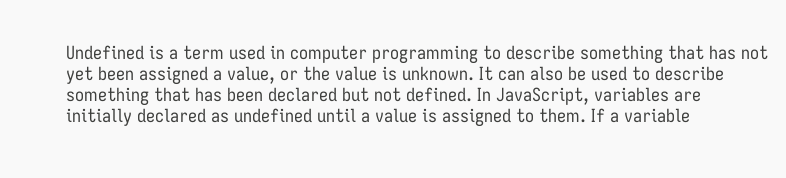Undefined is a term used in computer programming to describe something that has not yet been assigned a value, or the value is unknown. It can also be used to describe something that has been declared but not defined. In JavaScript, variables are initially declared as undefined until a value is assigned to them. If a variable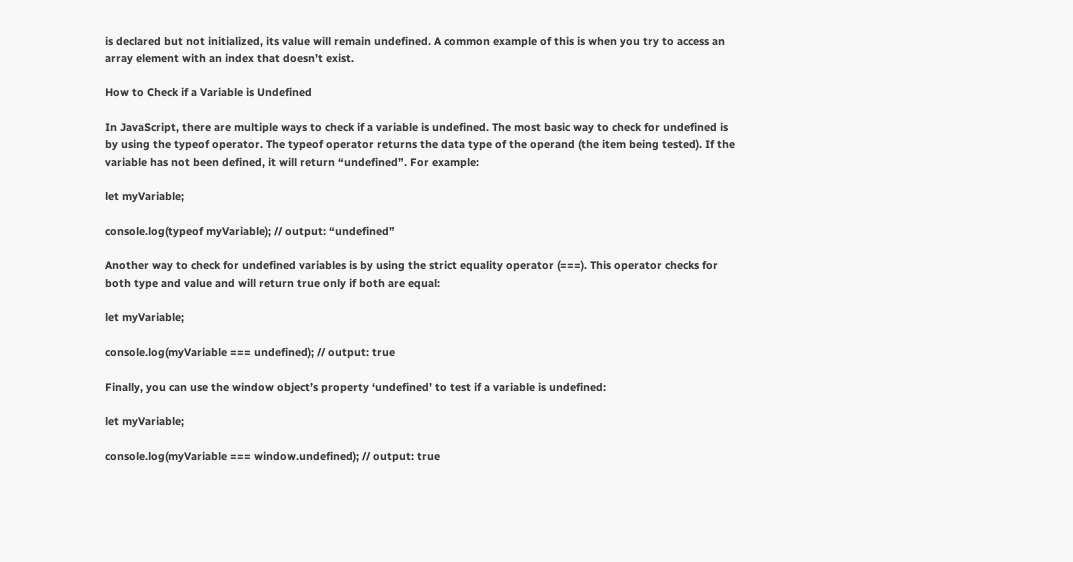is declared but not initialized, its value will remain undefined. A common example of this is when you try to access an array element with an index that doesn’t exist.

How to Check if a Variable is Undefined

In JavaScript, there are multiple ways to check if a variable is undefined. The most basic way to check for undefined is by using the typeof operator. The typeof operator returns the data type of the operand (the item being tested). If the variable has not been defined, it will return “undefined”. For example:

let myVariable;

console.log(typeof myVariable); // output: “undefined”

Another way to check for undefined variables is by using the strict equality operator (===). This operator checks for both type and value and will return true only if both are equal:

let myVariable;

console.log(myVariable === undefined); // output: true

Finally, you can use the window object’s property ‘undefined’ to test if a variable is undefined:

let myVariable;

console.log(myVariable === window.undefined); // output: true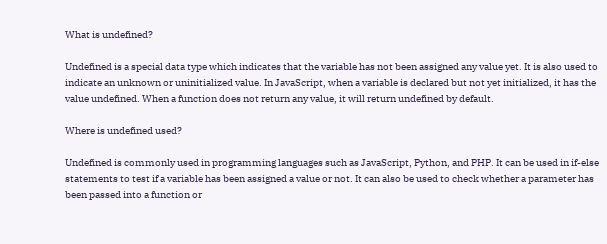What is undefined?

Undefined is a special data type which indicates that the variable has not been assigned any value yet. It is also used to indicate an unknown or uninitialized value. In JavaScript, when a variable is declared but not yet initialized, it has the value undefined. When a function does not return any value, it will return undefined by default.

Where is undefined used?

Undefined is commonly used in programming languages such as JavaScript, Python, and PHP. It can be used in if-else statements to test if a variable has been assigned a value or not. It can also be used to check whether a parameter has been passed into a function or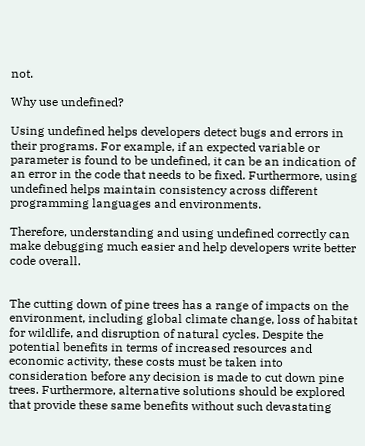not.

Why use undefined?

Using undefined helps developers detect bugs and errors in their programs. For example, if an expected variable or parameter is found to be undefined, it can be an indication of an error in the code that needs to be fixed. Furthermore, using undefined helps maintain consistency across different programming languages and environments.

Therefore, understanding and using undefined correctly can make debugging much easier and help developers write better code overall.


The cutting down of pine trees has a range of impacts on the environment, including global climate change, loss of habitat for wildlife, and disruption of natural cycles. Despite the potential benefits in terms of increased resources and economic activity, these costs must be taken into consideration before any decision is made to cut down pine trees. Furthermore, alternative solutions should be explored that provide these same benefits without such devastating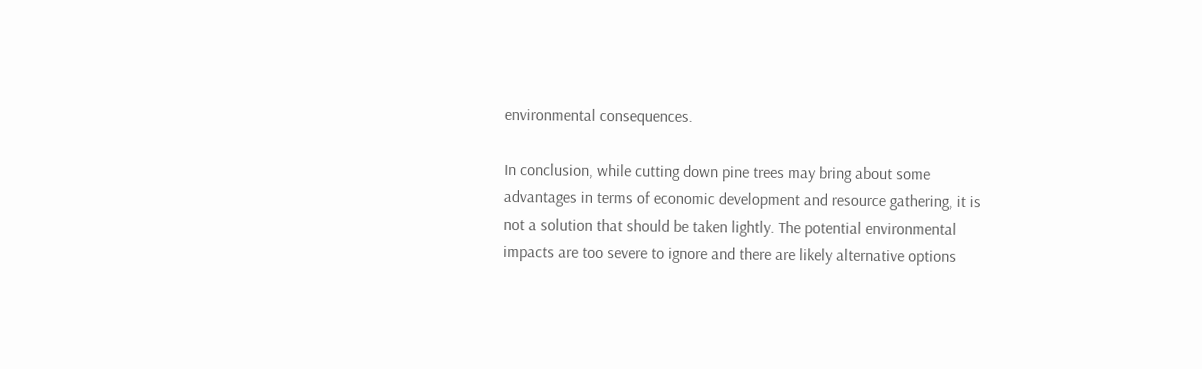environmental consequences.

In conclusion, while cutting down pine trees may bring about some advantages in terms of economic development and resource gathering, it is not a solution that should be taken lightly. The potential environmental impacts are too severe to ignore and there are likely alternative options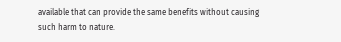available that can provide the same benefits without causing such harm to nature.